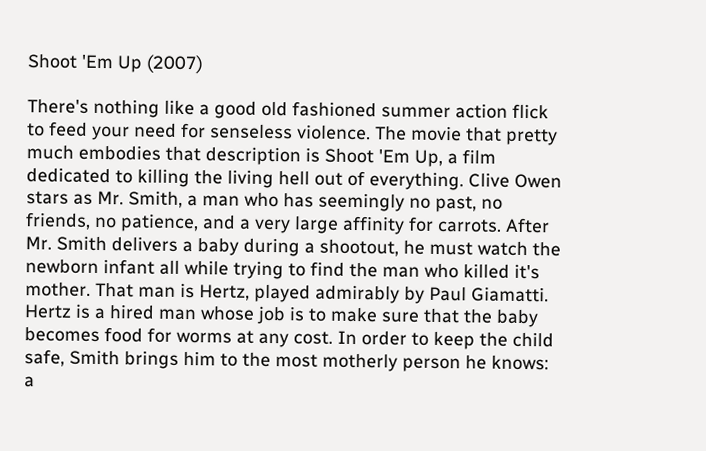Shoot 'Em Up (2007)

There's nothing like a good old fashioned summer action flick to feed your need for senseless violence. The movie that pretty much embodies that description is Shoot 'Em Up, a film dedicated to killing the living hell out of everything. Clive Owen stars as Mr. Smith, a man who has seemingly no past, no friends, no patience, and a very large affinity for carrots. After Mr. Smith delivers a baby during a shootout, he must watch the newborn infant all while trying to find the man who killed it's mother. That man is Hertz, played admirably by Paul Giamatti. Hertz is a hired man whose job is to make sure that the baby becomes food for worms at any cost. In order to keep the child safe, Smith brings him to the most motherly person he knows: a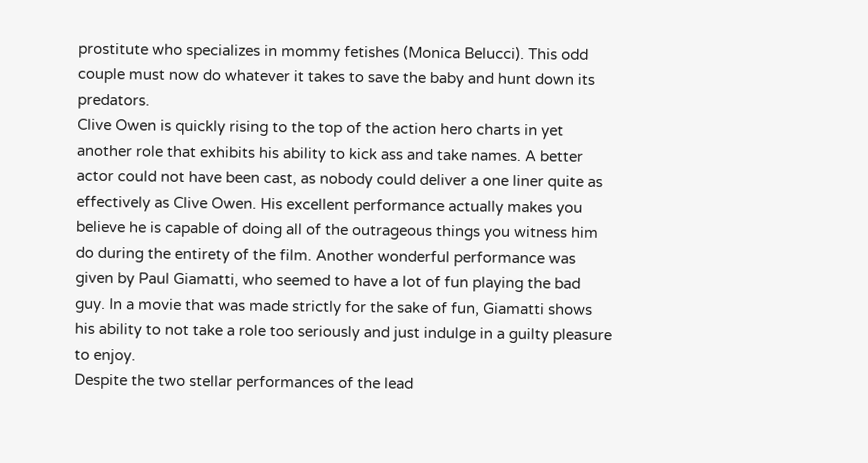prostitute who specializes in mommy fetishes (Monica Belucci). This odd couple must now do whatever it takes to save the baby and hunt down its predators.
Clive Owen is quickly rising to the top of the action hero charts in yet another role that exhibits his ability to kick ass and take names. A better actor could not have been cast, as nobody could deliver a one liner quite as effectively as Clive Owen. His excellent performance actually makes you believe he is capable of doing all of the outrageous things you witness him do during the entirety of the film. Another wonderful performance was given by Paul Giamatti, who seemed to have a lot of fun playing the bad guy. In a movie that was made strictly for the sake of fun, Giamatti shows his ability to not take a role too seriously and just indulge in a guilty pleasure to enjoy.
Despite the two stellar performances of the lead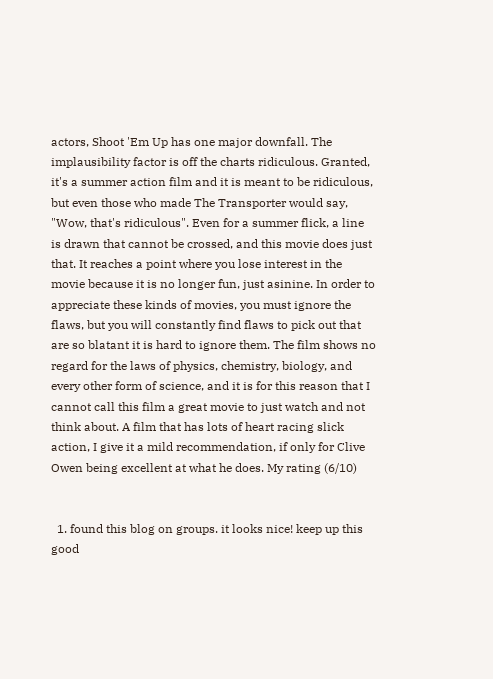actors, Shoot 'Em Up has one major downfall. The implausibility factor is off the charts ridiculous. Granted, it's a summer action film and it is meant to be ridiculous, but even those who made The Transporter would say, "Wow, that's ridiculous". Even for a summer flick, a line is drawn that cannot be crossed, and this movie does just that. It reaches a point where you lose interest in the movie because it is no longer fun, just asinine. In order to appreciate these kinds of movies, you must ignore the flaws, but you will constantly find flaws to pick out that are so blatant it is hard to ignore them. The film shows no regard for the laws of physics, chemistry, biology, and every other form of science, and it is for this reason that I cannot call this film a great movie to just watch and not think about. A film that has lots of heart racing slick action, I give it a mild recommendation, if only for Clive Owen being excellent at what he does. My rating (6/10)


  1. found this blog on groups. it looks nice! keep up this good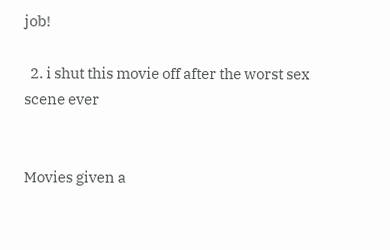job!

  2. i shut this movie off after the worst sex scene ever


Movies given a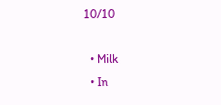10/10

  • Milk
  • In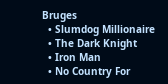Bruges
  • Slumdog Millionaire
  • The Dark Knight
  • Iron Man
  • No Country For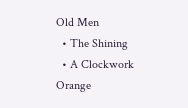Old Men
  • The Shining
  • A Clockwork Orange